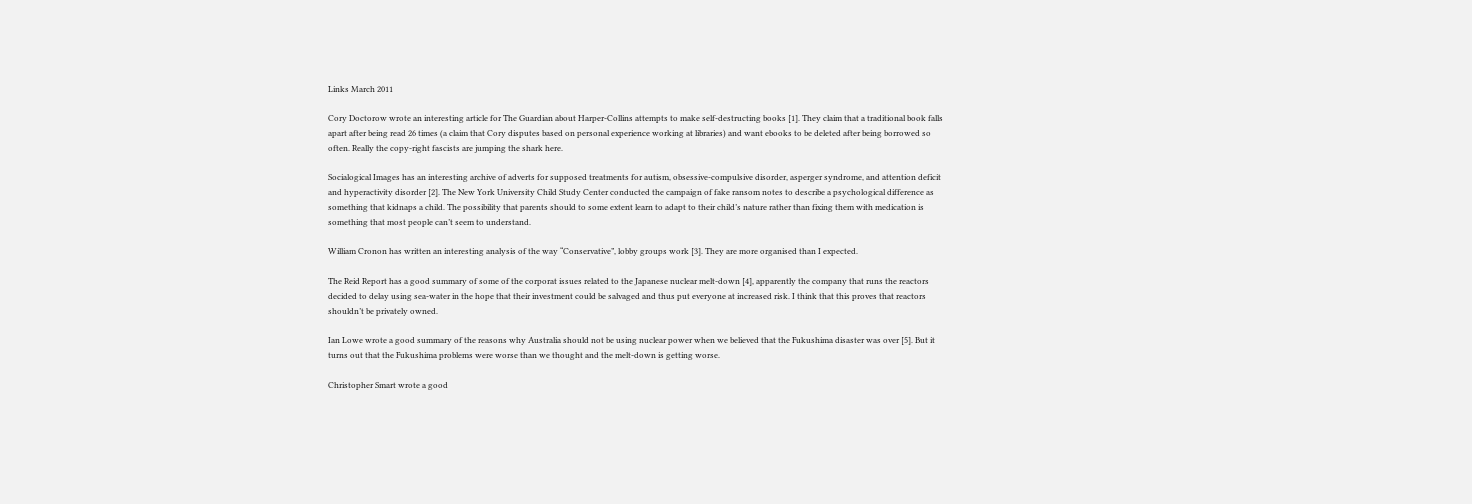Links March 2011

Cory Doctorow wrote an interesting article for The Guardian about Harper-Collins attempts to make self-destructing books [1]. They claim that a traditional book falls apart after being read 26 times (a claim that Cory disputes based on personal experience working at libraries) and want ebooks to be deleted after being borrowed so often. Really the copy-right fascists are jumping the shark here.

Socialogical Images has an interesting archive of adverts for supposed treatments for autism, obsessive-compulsive disorder, asperger syndrome, and attention deficit and hyperactivity disorder [2]. The New York University Child Study Center conducted the campaign of fake ransom notes to describe a psychological difference as something that kidnaps a child. The possibility that parents should to some extent learn to adapt to their child’s nature rather than fixing them with medication is something that most people can’t seem to understand.

William Cronon has written an interesting analysis of the way “Conservative”, lobby groups work [3]. They are more organised than I expected.

The Reid Report has a good summary of some of the corporat issues related to the Japanese nuclear melt-down [4], apparently the company that runs the reactors decided to delay using sea-water in the hope that their investment could be salvaged and thus put everyone at increased risk. I think that this proves that reactors shouldn’t be privately owned.

Ian Lowe wrote a good summary of the reasons why Australia should not be using nuclear power when we believed that the Fukushima disaster was over [5]. But it turns out that the Fukushima problems were worse than we thought and the melt-down is getting worse.

Christopher Smart wrote a good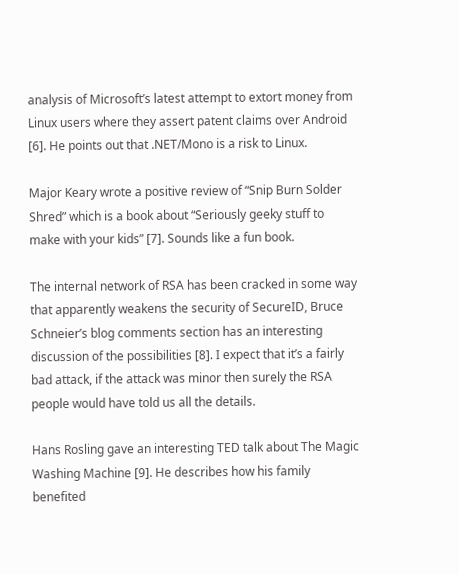analysis of Microsoft’s latest attempt to extort money from Linux users where they assert patent claims over Android [6]. He points out that .NET/Mono is a risk to Linux.

Major Keary wrote a positive review of “Snip Burn Solder Shred” which is a book about “Seriously geeky stuff to make with your kids” [7]. Sounds like a fun book.

The internal network of RSA has been cracked in some way that apparently weakens the security of SecureID, Bruce Schneier’s blog comments section has an interesting discussion of the possibilities [8]. I expect that it’s a fairly bad attack, if the attack was minor then surely the RSA people would have told us all the details.

Hans Rosling gave an interesting TED talk about The Magic Washing Machine [9]. He describes how his family benefited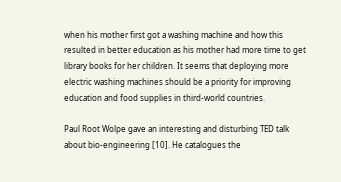when his mother first got a washing machine and how this resulted in better education as his mother had more time to get library books for her children. It seems that deploying more electric washing machines should be a priority for improving education and food supplies in third-world countries.

Paul Root Wolpe gave an interesting and disturbing TED talk about bio-engineering [10]. He catalogues the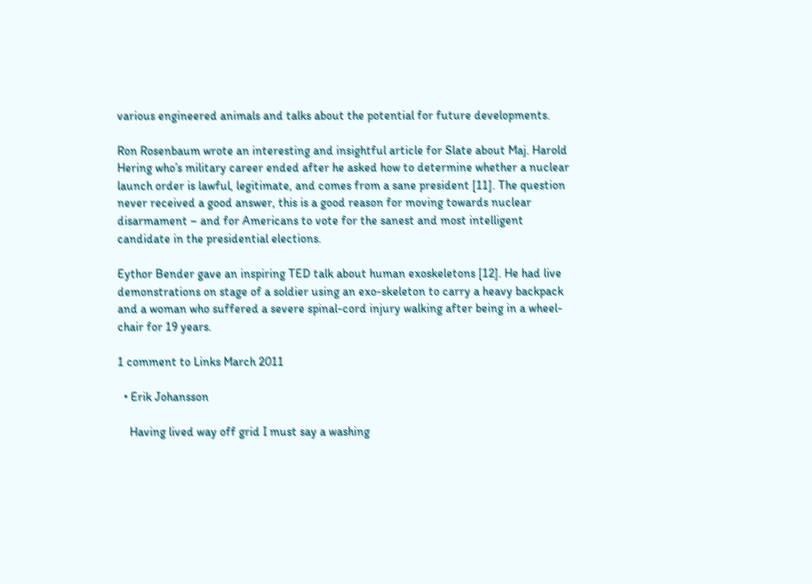various engineered animals and talks about the potential for future developments.

Ron Rosenbaum wrote an interesting and insightful article for Slate about Maj. Harold Hering who’s military career ended after he asked how to determine whether a nuclear launch order is lawful, legitimate, and comes from a sane president [11]. The question never received a good answer, this is a good reason for moving towards nuclear disarmament – and for Americans to vote for the sanest and most intelligent candidate in the presidential elections.

Eythor Bender gave an inspiring TED talk about human exoskeletons [12]. He had live demonstrations on stage of a soldier using an exo-skeleton to carry a heavy backpack and a woman who suffered a severe spinal-cord injury walking after being in a wheel-chair for 19 years.

1 comment to Links March 2011

  • Erik Johansson

    Having lived way off grid I must say a washing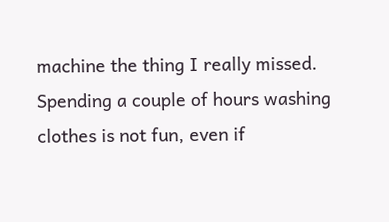machine the thing I really missed. Spending a couple of hours washing clothes is not fun, even if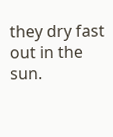they dry fast out in the sun.